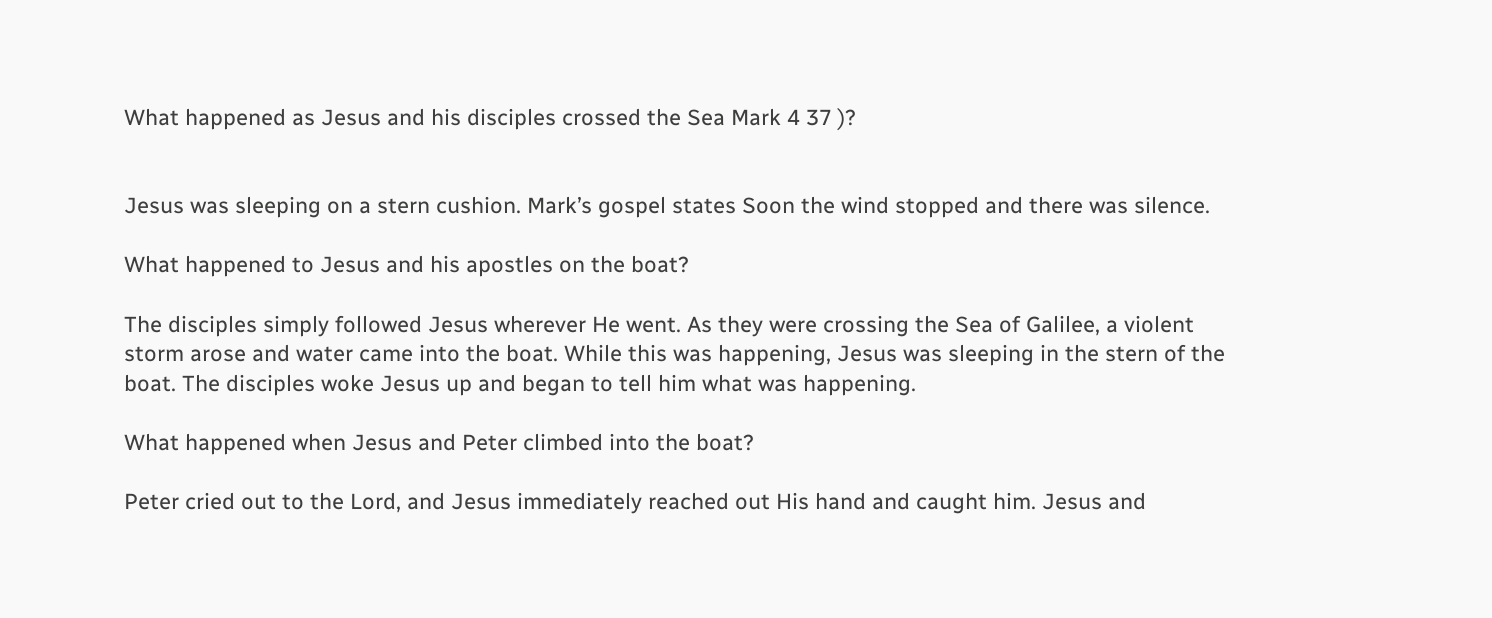What happened as Jesus and his disciples crossed the Sea Mark 4 37 )?


Jesus was sleeping on a stern cushion. Mark’s gospel states Soon the wind stopped and there was silence.

What happened to Jesus and his apostles on the boat?

The disciples simply followed Jesus wherever He went. As they were crossing the Sea of Galilee, a violent storm arose and water came into the boat. While this was happening, Jesus was sleeping in the stern of the boat. The disciples woke Jesus up and began to tell him what was happening.

What happened when Jesus and Peter climbed into the boat?

Peter cried out to the Lord, and Jesus immediately reached out His hand and caught him. Jesus and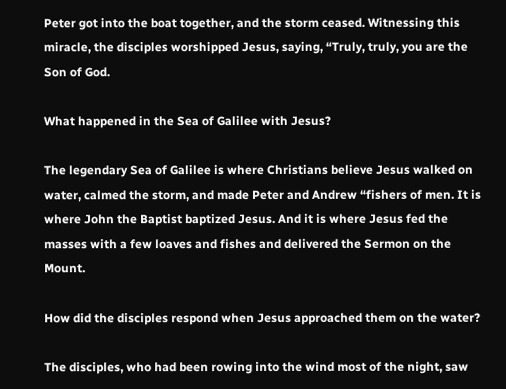Peter got into the boat together, and the storm ceased. Witnessing this miracle, the disciples worshipped Jesus, saying, “Truly, truly, you are the Son of God.

What happened in the Sea of Galilee with Jesus?

The legendary Sea of Galilee is where Christians believe Jesus walked on water, calmed the storm, and made Peter and Andrew “fishers of men. It is where John the Baptist baptized Jesus. And it is where Jesus fed the masses with a few loaves and fishes and delivered the Sermon on the Mount.

How did the disciples respond when Jesus approached them on the water?

The disciples, who had been rowing into the wind most of the night, saw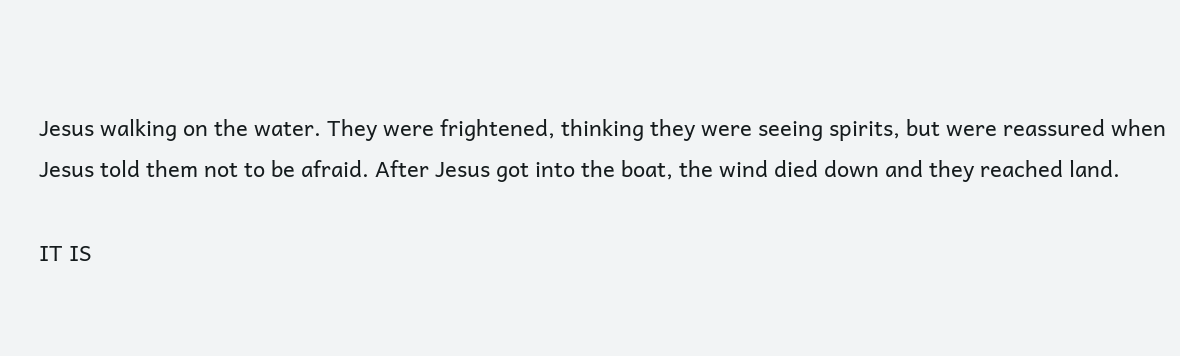Jesus walking on the water. They were frightened, thinking they were seeing spirits, but were reassured when Jesus told them not to be afraid. After Jesus got into the boat, the wind died down and they reached land.

IT IS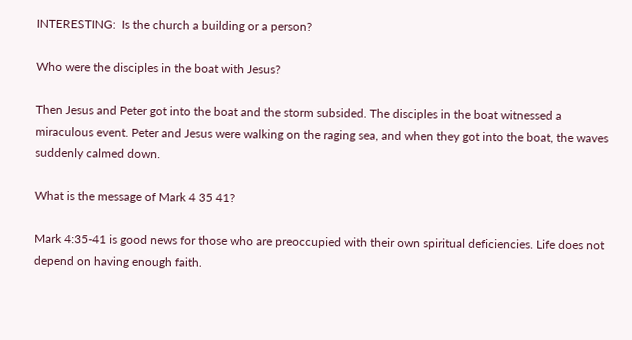INTERESTING:  Is the church a building or a person?

Who were the disciples in the boat with Jesus?

Then Jesus and Peter got into the boat and the storm subsided. The disciples in the boat witnessed a miraculous event. Peter and Jesus were walking on the raging sea, and when they got into the boat, the waves suddenly calmed down.

What is the message of Mark 4 35 41?

Mark 4:35-41 is good news for those who are preoccupied with their own spiritual deficiencies. Life does not depend on having enough faith.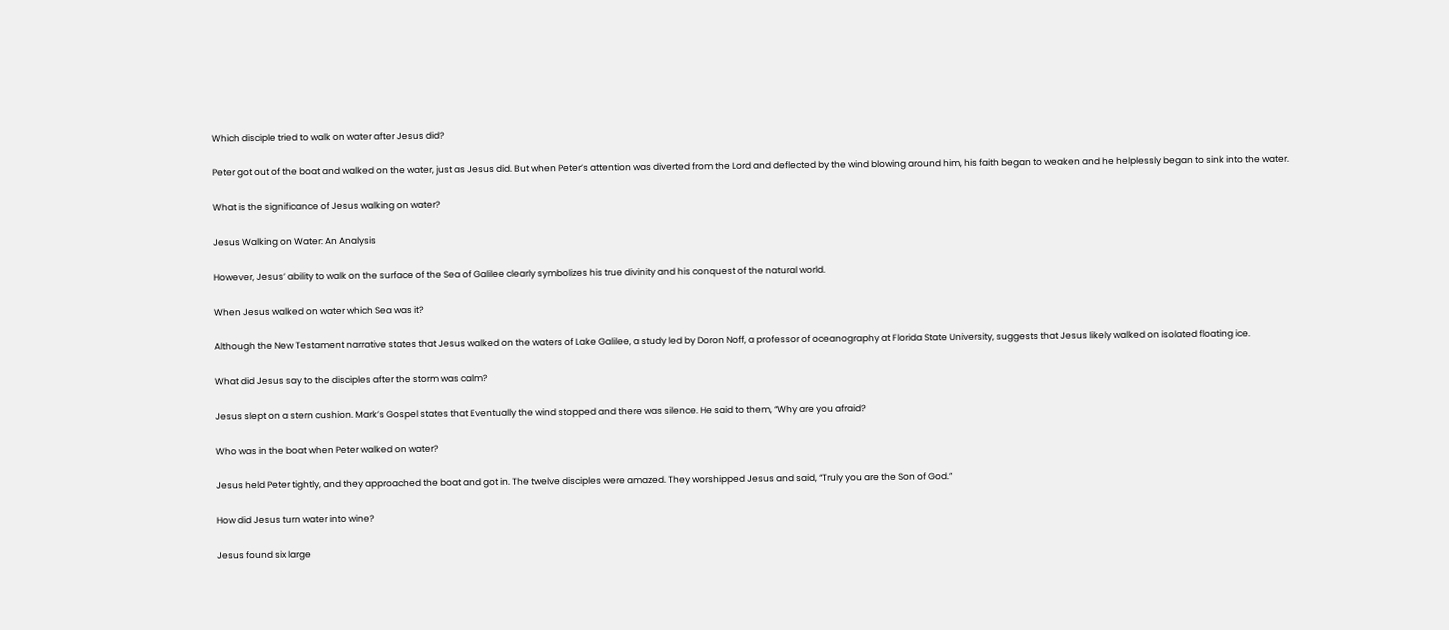Which disciple tried to walk on water after Jesus did?

Peter got out of the boat and walked on the water, just as Jesus did. But when Peter’s attention was diverted from the Lord and deflected by the wind blowing around him, his faith began to weaken and he helplessly began to sink into the water.

What is the significance of Jesus walking on water?

Jesus Walking on Water: An Analysis

However, Jesus’ ability to walk on the surface of the Sea of Galilee clearly symbolizes his true divinity and his conquest of the natural world.

When Jesus walked on water which Sea was it?

Although the New Testament narrative states that Jesus walked on the waters of Lake Galilee, a study led by Doron Noff, a professor of oceanography at Florida State University, suggests that Jesus likely walked on isolated floating ice.

What did Jesus say to the disciples after the storm was calm?

Jesus slept on a stern cushion. Mark’s Gospel states that Eventually the wind stopped and there was silence. He said to them, “Why are you afraid?

Who was in the boat when Peter walked on water?

Jesus held Peter tightly, and they approached the boat and got in. The twelve disciples were amazed. They worshipped Jesus and said, “Truly you are the Son of God.”

How did Jesus turn water into wine?

Jesus found six large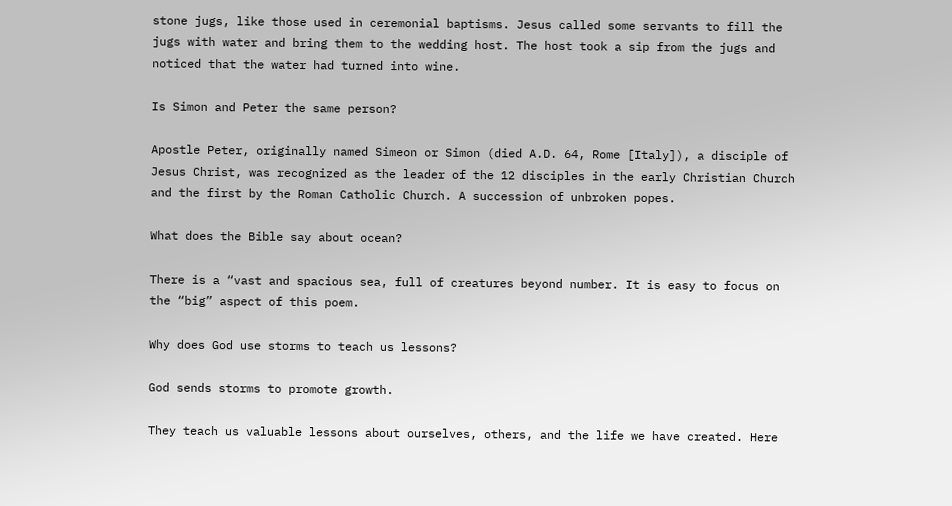stone jugs, like those used in ceremonial baptisms. Jesus called some servants to fill the jugs with water and bring them to the wedding host. The host took a sip from the jugs and noticed that the water had turned into wine.

Is Simon and Peter the same person?

Apostle Peter, originally named Simeon or Simon (died A.D. 64, Rome [Italy]), a disciple of Jesus Christ, was recognized as the leader of the 12 disciples in the early Christian Church and the first by the Roman Catholic Church. A succession of unbroken popes.

What does the Bible say about ocean?

There is a “vast and spacious sea, full of creatures beyond number. It is easy to focus on the “big” aspect of this poem.

Why does God use storms to teach us lessons?

God sends storms to promote growth.

They teach us valuable lessons about ourselves, others, and the life we have created. Here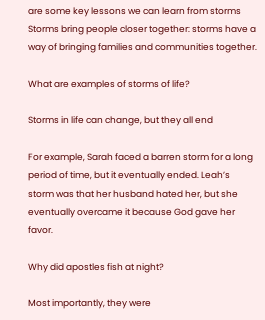are some key lessons we can learn from storms Storms bring people closer together: storms have a way of bringing families and communities together.

What are examples of storms of life?

Storms in life can change, but they all end

For example, Sarah faced a barren storm for a long period of time, but it eventually ended. Leah’s storm was that her husband hated her, but she eventually overcame it because God gave her favor.

Why did apostles fish at night?

Most importantly, they were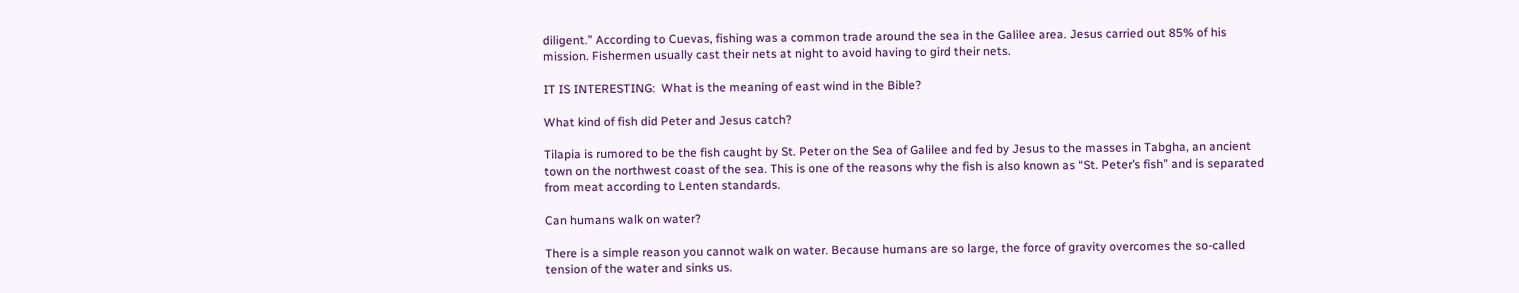diligent.” According to Cuevas, fishing was a common trade around the sea in the Galilee area. Jesus carried out 85% of his mission. Fishermen usually cast their nets at night to avoid having to gird their nets.

IT IS INTERESTING:  What is the meaning of east wind in the Bible?

What kind of fish did Peter and Jesus catch?

Tilapia is rumored to be the fish caught by St. Peter on the Sea of Galilee and fed by Jesus to the masses in Tabgha, an ancient town on the northwest coast of the sea. This is one of the reasons why the fish is also known as “St. Peter’s fish” and is separated from meat according to Lenten standards.

Can humans walk on water?

There is a simple reason you cannot walk on water. Because humans are so large, the force of gravity overcomes the so-called tension of the water and sinks us.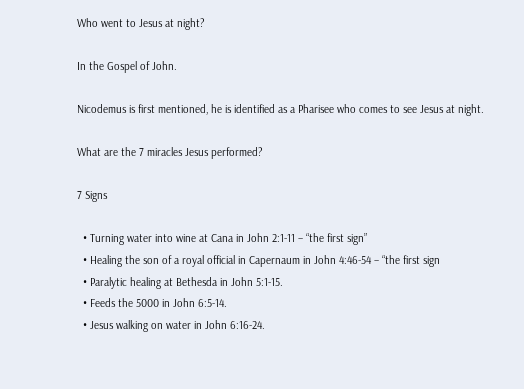Who went to Jesus at night?

In the Gospel of John.

Nicodemus is first mentioned, he is identified as a Pharisee who comes to see Jesus at night.

What are the 7 miracles Jesus performed?

7 Signs

  • Turning water into wine at Cana in John 2:1-11 – “the first sign”
  • Healing the son of a royal official in Capernaum in John 4:46-54 – “the first sign
  • Paralytic healing at Bethesda in John 5:1-15.
  • Feeds the 5000 in John 6:5-14.
  • Jesus walking on water in John 6:16-24.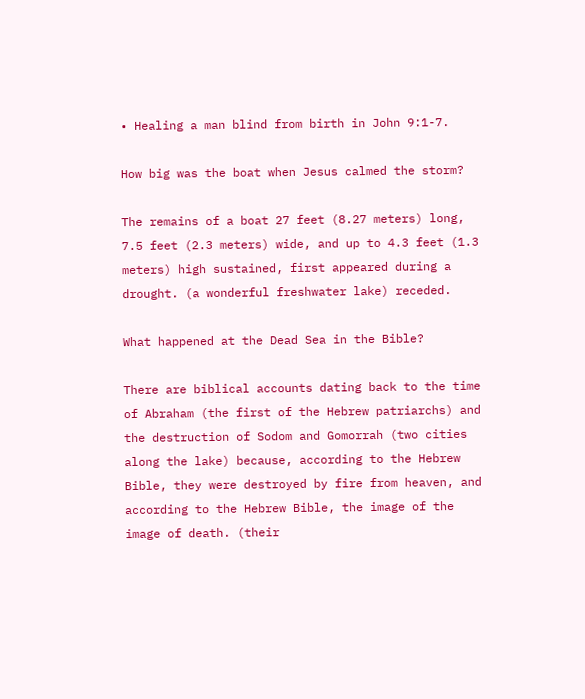• Healing a man blind from birth in John 9:1-7.

How big was the boat when Jesus calmed the storm?

The remains of a boat 27 feet (8.27 meters) long, 7.5 feet (2.3 meters) wide, and up to 4.3 feet (1.3 meters) high sustained, first appeared during a drought. (a wonderful freshwater lake) receded.

What happened at the Dead Sea in the Bible?

There are biblical accounts dating back to the time of Abraham (the first of the Hebrew patriarchs) and the destruction of Sodom and Gomorrah (two cities along the lake) because, according to the Hebrew Bible, they were destroyed by fire from heaven, and according to the Hebrew Bible, the image of the image of death. (their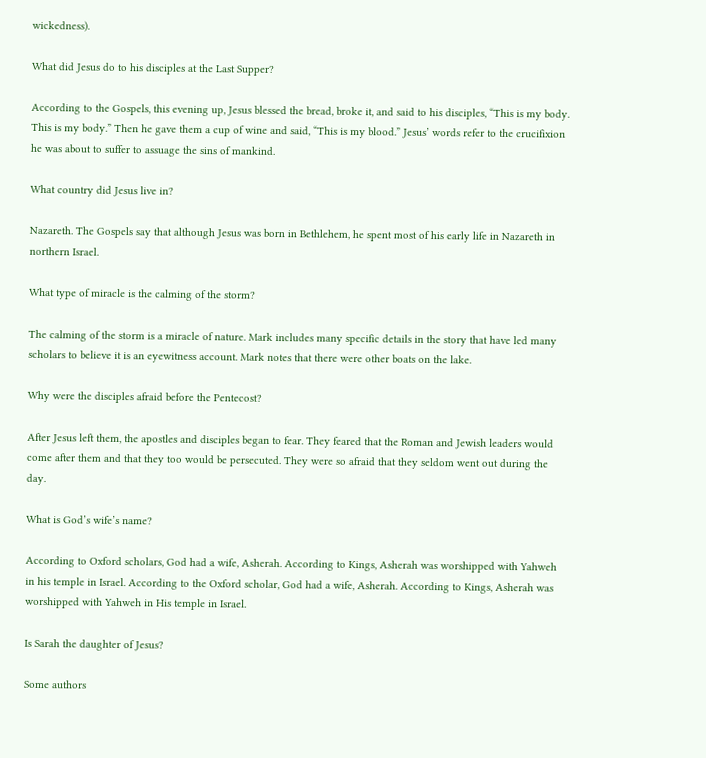wickedness).

What did Jesus do to his disciples at the Last Supper?

According to the Gospels, this evening up, Jesus blessed the bread, broke it, and said to his disciples, “This is my body. This is my body.” Then he gave them a cup of wine and said, “This is my blood.” Jesus’ words refer to the crucifixion he was about to suffer to assuage the sins of mankind.

What country did Jesus live in?

Nazareth. The Gospels say that although Jesus was born in Bethlehem, he spent most of his early life in Nazareth in northern Israel.

What type of miracle is the calming of the storm?

The calming of the storm is a miracle of nature. Mark includes many specific details in the story that have led many scholars to believe it is an eyewitness account. Mark notes that there were other boats on the lake.

Why were the disciples afraid before the Pentecost?

After Jesus left them, the apostles and disciples began to fear. They feared that the Roman and Jewish leaders would come after them and that they too would be persecuted. They were so afraid that they seldom went out during the day.

What is God’s wife’s name?

According to Oxford scholars, God had a wife, Asherah. According to Kings, Asherah was worshipped with Yahweh in his temple in Israel. According to the Oxford scholar, God had a wife, Asherah. According to Kings, Asherah was worshipped with Yahweh in His temple in Israel.

Is Sarah the daughter of Jesus?

Some authors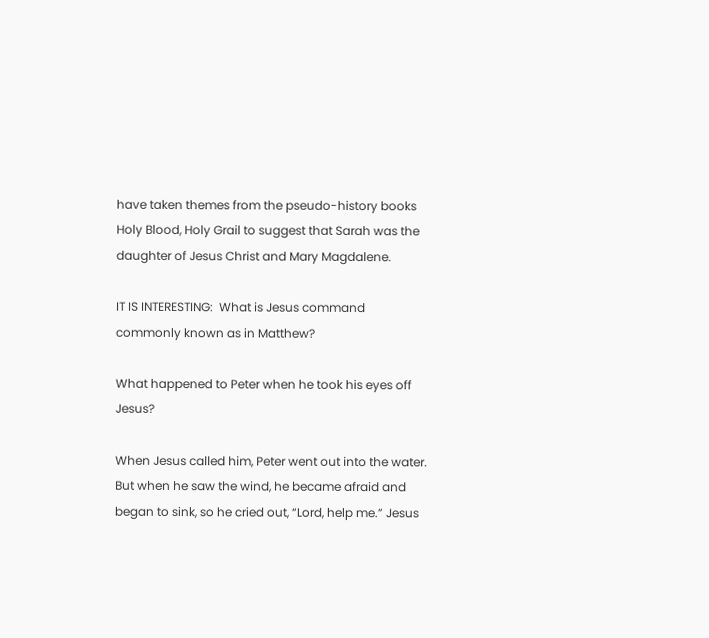have taken themes from the pseudo-history books Holy Blood, Holy Grail to suggest that Sarah was the daughter of Jesus Christ and Mary Magdalene.

IT IS INTERESTING:  What is Jesus command commonly known as in Matthew?

What happened to Peter when he took his eyes off Jesus?

When Jesus called him, Peter went out into the water. But when he saw the wind, he became afraid and began to sink, so he cried out, “Lord, help me.” Jesus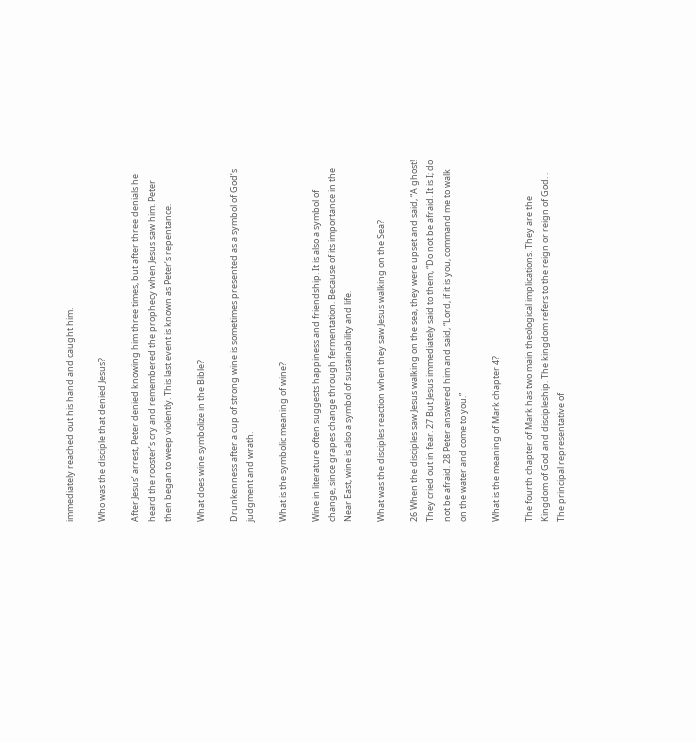immediately reached out his hand and caught him.

Who was the disciple that denied Jesus?

After Jesus’ arrest, Peter denied knowing him three times, but after three denials he heard the rooster’s cry and remembered the prophecy when Jesus saw him. Peter then began to weep violently. This last event is known as Peter’s repentance.

What does wine symbolize in the Bible?

Drunkenness after a cup of strong wine is sometimes presented as a symbol of God’s judgment and wrath.

What is the symbolic meaning of wine?

Wine in literature often suggests happiness and friendship. It is also a symbol of change, since grapes change through fermentation. Because of its importance in the Near East, wine is also a symbol of sustainability and life.

What was the disciples reaction when they saw Jesus walking on the Sea?

26 When the disciples saw Jesus walking on the sea, they were upset and said, “A ghost! They cried out in fear. 27 But Jesus immediately said to them, “Do not be afraid. It is I; do not be afraid. 28 Peter answered him and said, “Lord, if it is you, command me to walk on the water and come to you.”

What is the meaning of Mark chapter 4?

The fourth chapter of Mark has two main theological implications. They are the Kingdom of God and discipleship. The kingdom refers to the reign or reign of God. . The principal representative of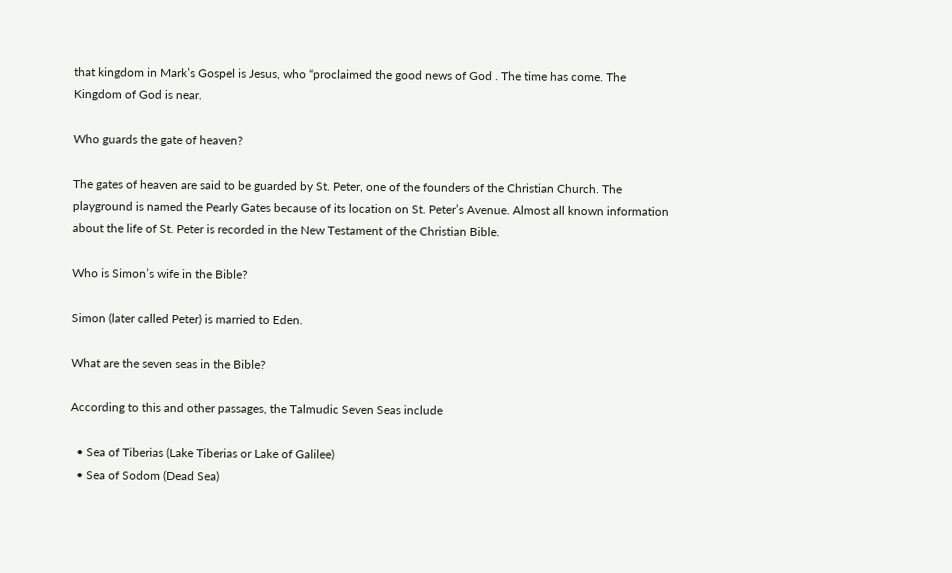that kingdom in Mark’s Gospel is Jesus, who “proclaimed the good news of God . The time has come. The Kingdom of God is near.

Who guards the gate of heaven?

The gates of heaven are said to be guarded by St. Peter, one of the founders of the Christian Church. The playground is named the Pearly Gates because of its location on St. Peter’s Avenue. Almost all known information about the life of St. Peter is recorded in the New Testament of the Christian Bible.

Who is Simon’s wife in the Bible?

Simon (later called Peter) is married to Eden.

What are the seven seas in the Bible?

According to this and other passages, the Talmudic Seven Seas include

  • Sea of Tiberias (Lake Tiberias or Lake of Galilee)
  • Sea of Sodom (Dead Sea)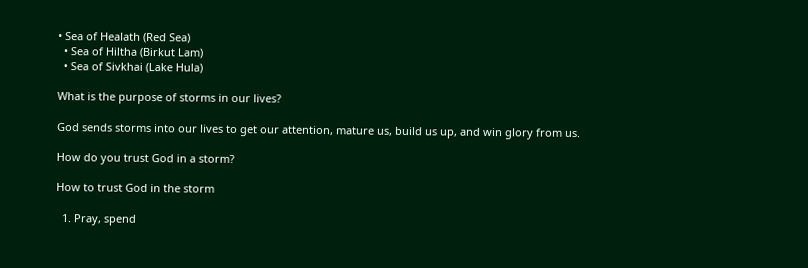• Sea of Healath (Red Sea)
  • Sea of Hiltha (Birkut Lam)
  • Sea of Sivkhai (Lake Hula)

What is the purpose of storms in our lives?

God sends storms into our lives to get our attention, mature us, build us up, and win glory from us.

How do you trust God in a storm?

How to trust God in the storm

  1. Pray, spend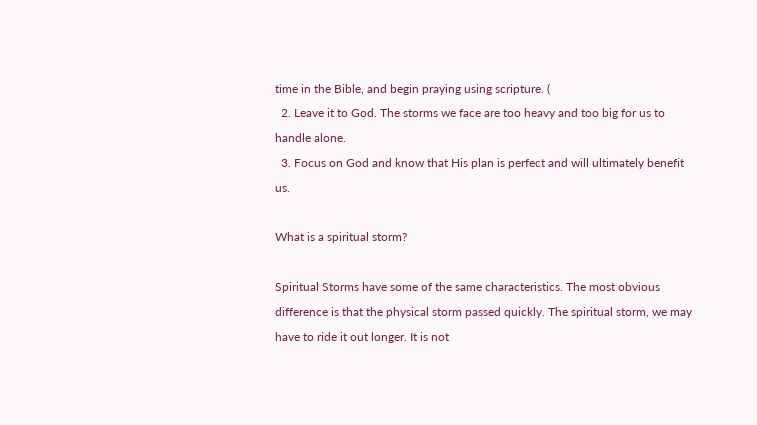time in the Bible, and begin praying using scripture. (
  2. Leave it to God. The storms we face are too heavy and too big for us to handle alone.
  3. Focus on God and know that His plan is perfect and will ultimately benefit us.

What is a spiritual storm?

Spiritual Storms have some of the same characteristics. The most obvious difference is that the physical storm passed quickly. The spiritual storm, we may have to ride it out longer. It is not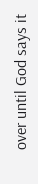over until God says it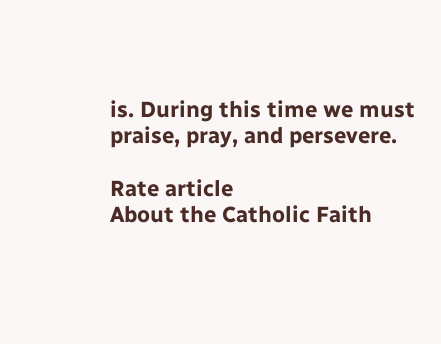is. During this time we must praise, pray, and persevere.

Rate article
About the Catholic Faith